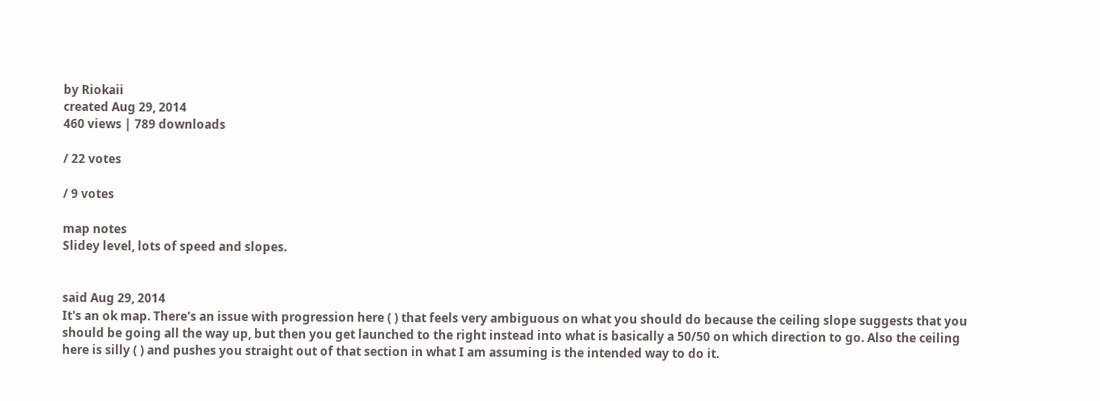by Riokaii
created Aug 29, 2014
460 views | 789 downloads

/ 22 votes

/ 9 votes

map notes
Slidey level, lots of speed and slopes.


said Aug 29, 2014
It's an ok map. There's an issue with progression here ( ) that feels very ambiguous on what you should do because the ceiling slope suggests that you should be going all the way up, but then you get launched to the right instead into what is basically a 50/50 on which direction to go. Also the ceiling here is silly ( ) and pushes you straight out of that section in what I am assuming is the intended way to do it.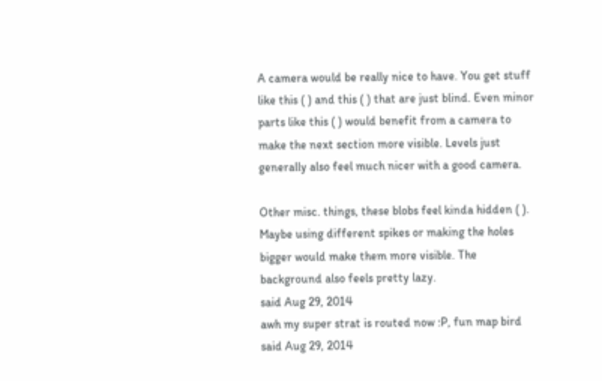A camera would be really nice to have. You get stuff like this ( ) and this ( ) that are just blind. Even minor parts like this ( ) would benefit from a camera to make the next section more visible. Levels just generally also feel much nicer with a good camera.

Other misc. things, these blobs feel kinda hidden ( ). Maybe using different spikes or making the holes bigger would make them more visible. The background also feels pretty lazy.
said Aug 29, 2014
awh my super strat is routed now :P, fun map bird
said Aug 29, 2014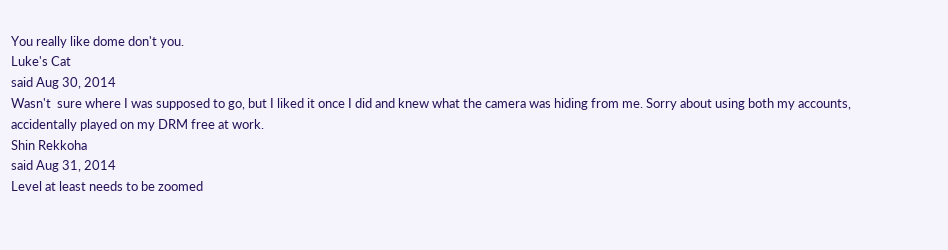You really like dome don't you.
Luke's Cat
said Aug 30, 2014
Wasn't  sure where I was supposed to go, but I liked it once I did and knew what the camera was hiding from me. Sorry about using both my accounts, accidentally played on my DRM free at work.
Shin Rekkoha
said Aug 31, 2014
Level at least needs to be zoomed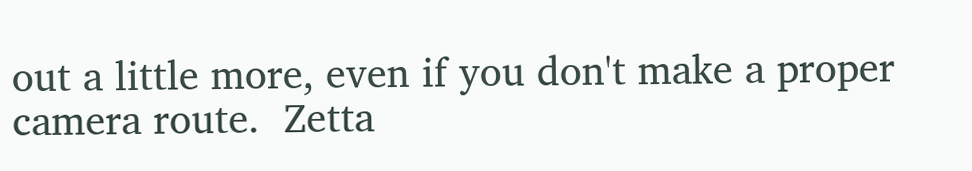out a little more, even if you don't make a proper camera route.  Zetta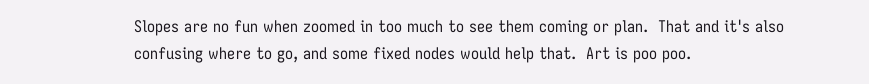Slopes are no fun when zoomed in too much to see them coming or plan.  That and it's also confusing where to go, and some fixed nodes would help that.  Art is poo poo.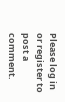Please log in or register to post a comment.